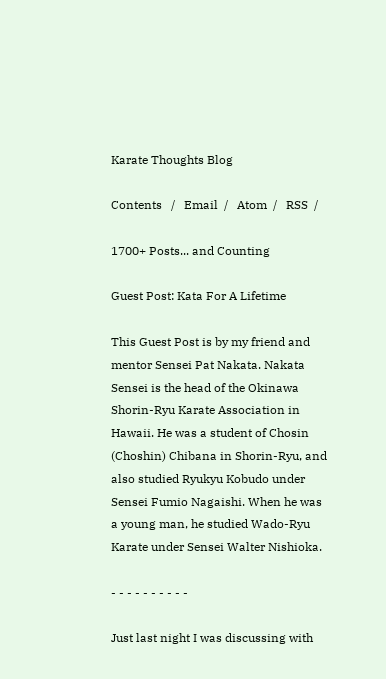Karate Thoughts Blog

Contents   /   Email  /   Atom  /   RSS  /

1700+ Posts... and Counting

Guest Post: Kata For A Lifetime

This Guest Post is by my friend and mentor Sensei Pat Nakata. Nakata Sensei is the head of the Okinawa Shorin-Ryu Karate Association in Hawaii. He was a student of Chosin (Choshin) Chibana in Shorin-Ryu, and also studied Ryukyu Kobudo under Sensei Fumio Nagaishi. When he was a young man, he studied Wado-Ryu Karate under Sensei Walter Nishioka.

- - - - - - - - - -

Just last night I was discussing with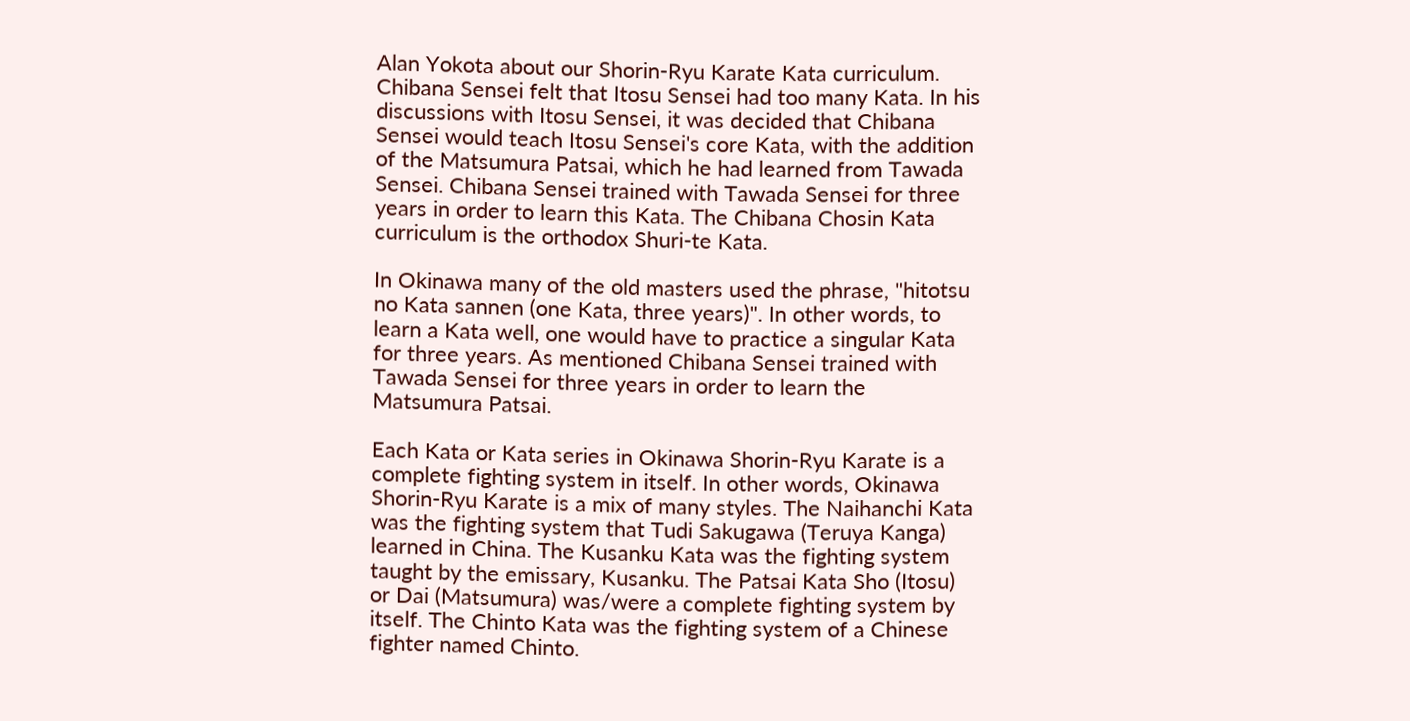Alan Yokota about our Shorin-Ryu Karate Kata curriculum. Chibana Sensei felt that Itosu Sensei had too many Kata. In his discussions with Itosu Sensei, it was decided that Chibana Sensei would teach Itosu Sensei's core Kata, with the addition of the Matsumura Patsai, which he had learned from Tawada Sensei. Chibana Sensei trained with Tawada Sensei for three years in order to learn this Kata. The Chibana Chosin Kata curriculum is the orthodox Shuri-te Kata.

In Okinawa many of the old masters used the phrase, "hitotsu no Kata sannen (one Kata, three years)". In other words, to learn a Kata well, one would have to practice a singular Kata for three years. As mentioned Chibana Sensei trained with Tawada Sensei for three years in order to learn the Matsumura Patsai.

Each Kata or Kata series in Okinawa Shorin-Ryu Karate is a complete fighting system in itself. In other words, Okinawa Shorin-Ryu Karate is a mix of many styles. The Naihanchi Kata was the fighting system that Tudi Sakugawa (Teruya Kanga) learned in China. The Kusanku Kata was the fighting system taught by the emissary, Kusanku. The Patsai Kata Sho (Itosu) or Dai (Matsumura) was/were a complete fighting system by itself. The Chinto Kata was the fighting system of a Chinese fighter named Chinto.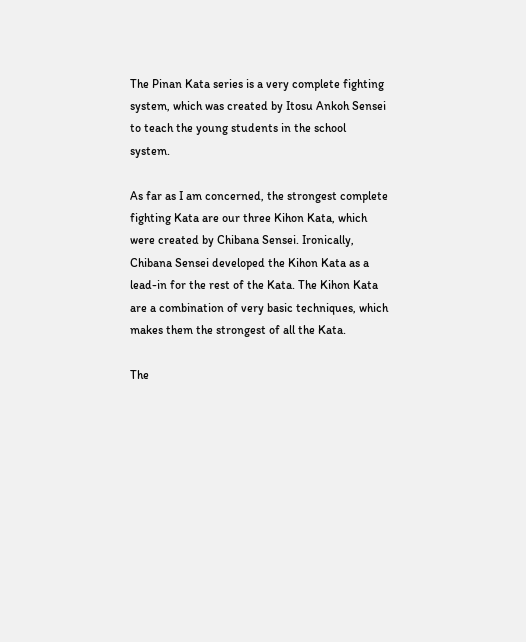The Pinan Kata series is a very complete fighting system, which was created by Itosu Ankoh Sensei to teach the young students in the school system.

As far as I am concerned, the strongest complete fighting Kata are our three Kihon Kata, which were created by Chibana Sensei. Ironically, Chibana Sensei developed the Kihon Kata as a lead-in for the rest of the Kata. The Kihon Kata are a combination of very basic techniques, which makes them the strongest of all the Kata.

The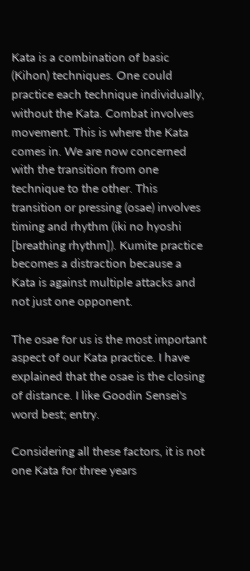Kata is a combination of basic (Kihon) techniques. One could practice each technique individually, without the Kata. Combat involves movement. This is where the Kata comes in. We are now concerned with the transition from one technique to the other. This transition or pressing (osae) involves timing and rhythm (iki no hyoshi [breathing rhythm]). Kumite practice becomes a distraction because a Kata is against multiple attacks and not just one opponent.

The osae for us is the most important aspect of our Kata practice. I have explained that the osae is the closing of distance. I like Goodin Sensei's word best; entry.

Considering all these factors, it is not one Kata for three years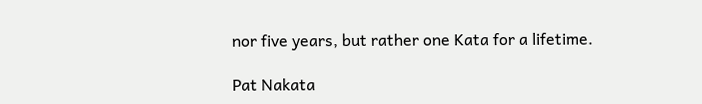nor five years, but rather one Kata for a lifetime.

Pat Nakata